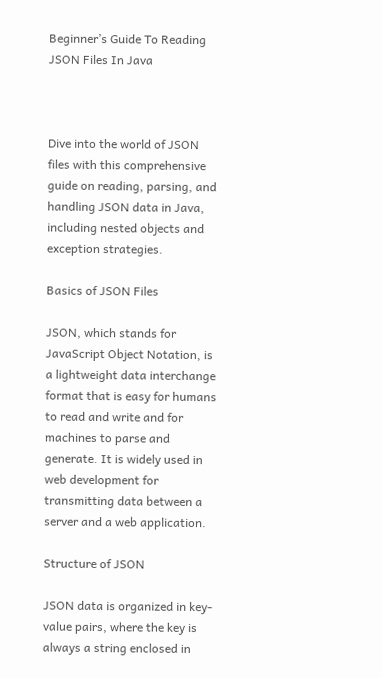Beginner’s Guide To Reading JSON Files In Java



Dive into the world of JSON files with this comprehensive guide on reading, parsing, and handling JSON data in Java, including nested objects and exception strategies.

Basics of JSON Files

JSON, which stands for JavaScript Object Notation, is a lightweight data interchange format that is easy for humans to read and write and for machines to parse and generate. It is widely used in web development for transmitting data between a server and a web application.

Structure of JSON

JSON data is organized in key-value pairs, where the key is always a string enclosed in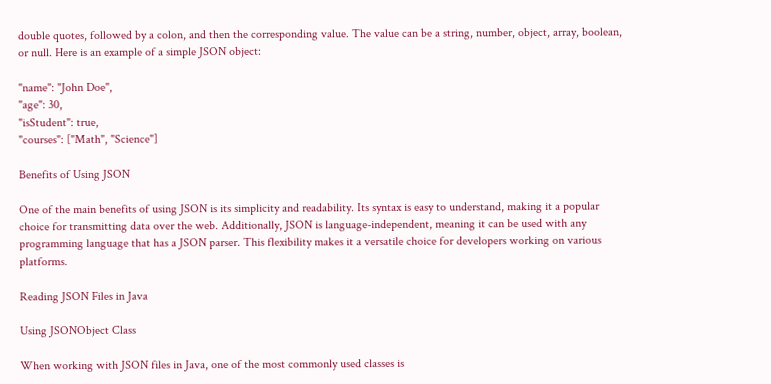double quotes, followed by a colon, and then the corresponding value. The value can be a string, number, object, array, boolean, or null. Here is an example of a simple JSON object:

"name": "John Doe",
"age": 30,
"isStudent": true,
"courses": ["Math", "Science"]

Benefits of Using JSON

One of the main benefits of using JSON is its simplicity and readability. Its syntax is easy to understand, making it a popular choice for transmitting data over the web. Additionally, JSON is language-independent, meaning it can be used with any programming language that has a JSON parser. This flexibility makes it a versatile choice for developers working on various platforms.

Reading JSON Files in Java

Using JSONObject Class

When working with JSON files in Java, one of the most commonly used classes is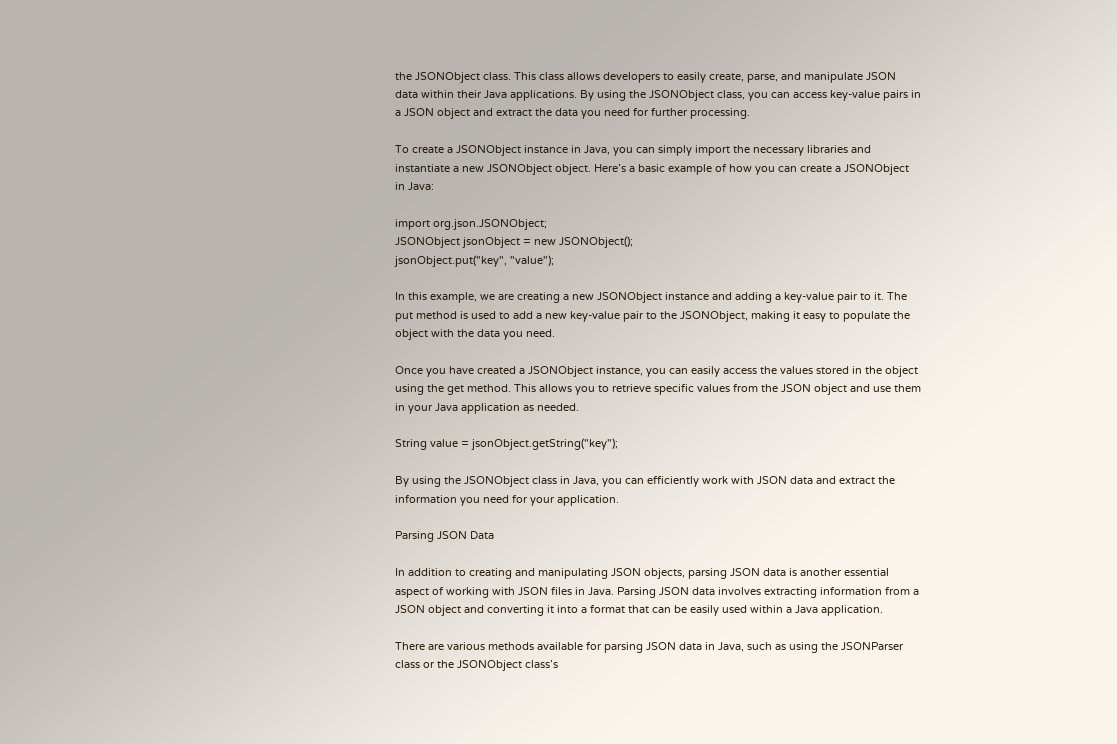the JSONObject class. This class allows developers to easily create, parse, and manipulate JSON data within their Java applications. By using the JSONObject class, you can access key-value pairs in a JSON object and extract the data you need for further processing.

To create a JSONObject instance in Java, you can simply import the necessary libraries and instantiate a new JSONObject object. Here’s a basic example of how you can create a JSONObject in Java:

import org.json.JSONObject;
JSONObject jsonObject = new JSONObject();
jsonObject.put("key", "value");

In this example, we are creating a new JSONObject instance and adding a key-value pair to it. The put method is used to add a new key-value pair to the JSONObject, making it easy to populate the object with the data you need.

Once you have created a JSONObject instance, you can easily access the values stored in the object using the get method. This allows you to retrieve specific values from the JSON object and use them in your Java application as needed.

String value = jsonObject.getString("key");

By using the JSONObject class in Java, you can efficiently work with JSON data and extract the information you need for your application.

Parsing JSON Data

In addition to creating and manipulating JSON objects, parsing JSON data is another essential aspect of working with JSON files in Java. Parsing JSON data involves extracting information from a JSON object and converting it into a format that can be easily used within a Java application.

There are various methods available for parsing JSON data in Java, such as using the JSONParser class or the JSONObject class’s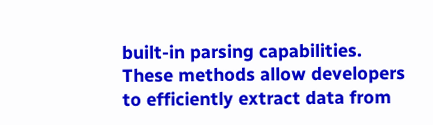built-in parsing capabilities. These methods allow developers to efficiently extract data from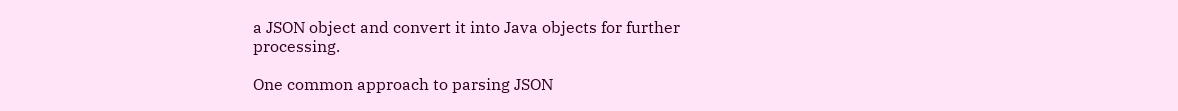a JSON object and convert it into Java objects for further processing.

One common approach to parsing JSON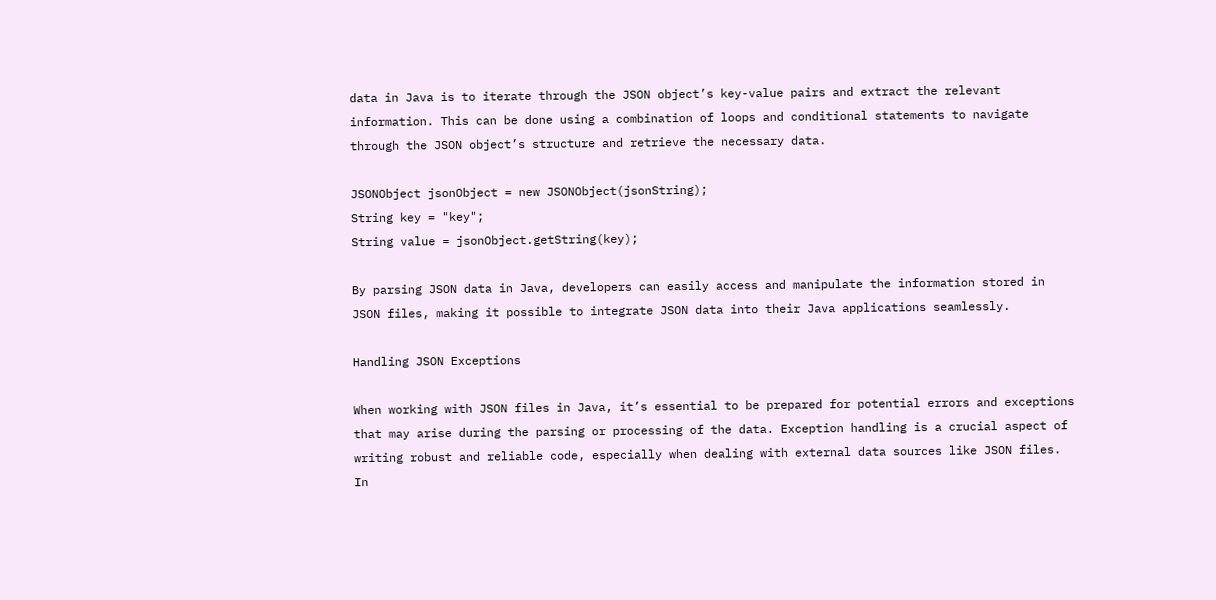data in Java is to iterate through the JSON object’s key-value pairs and extract the relevant information. This can be done using a combination of loops and conditional statements to navigate through the JSON object’s structure and retrieve the necessary data.

JSONObject jsonObject = new JSONObject(jsonString);
String key = "key";
String value = jsonObject.getString(key);

By parsing JSON data in Java, developers can easily access and manipulate the information stored in JSON files, making it possible to integrate JSON data into their Java applications seamlessly.

Handling JSON Exceptions

When working with JSON files in Java, it’s essential to be prepared for potential errors and exceptions that may arise during the parsing or processing of the data. Exception handling is a crucial aspect of writing robust and reliable code, especially when dealing with external data sources like JSON files. In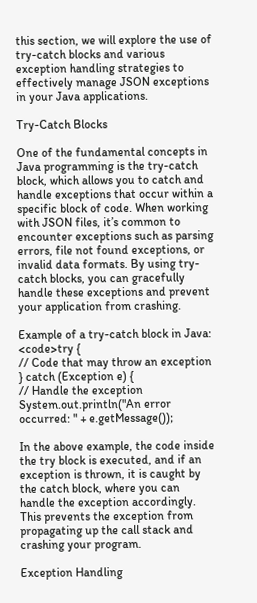this section, we will explore the use of try-catch blocks and various exception handling strategies to effectively manage JSON exceptions in your Java applications.

Try-Catch Blocks

One of the fundamental concepts in Java programming is the try-catch block, which allows you to catch and handle exceptions that occur within a specific block of code. When working with JSON files, it’s common to encounter exceptions such as parsing errors, file not found exceptions, or invalid data formats. By using try-catch blocks, you can gracefully handle these exceptions and prevent your application from crashing.

Example of a try-catch block in Java:
<code>try {
// Code that may throw an exception
} catch (Exception e) {
// Handle the exception
System.out.println("An error occurred: " + e.getMessage());

In the above example, the code inside the try block is executed, and if an exception is thrown, it is caught by the catch block, where you can handle the exception accordingly. This prevents the exception from propagating up the call stack and crashing your program.

Exception Handling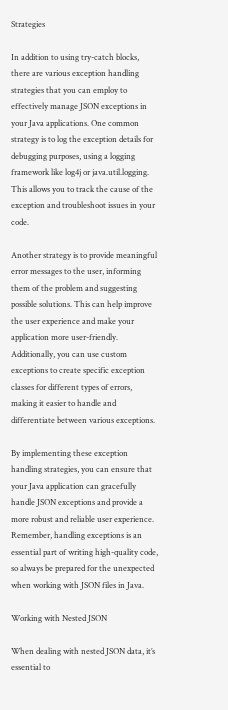Strategies

In addition to using try-catch blocks, there are various exception handling strategies that you can employ to effectively manage JSON exceptions in your Java applications. One common strategy is to log the exception details for debugging purposes, using a logging framework like log4j or java.util.logging. This allows you to track the cause of the exception and troubleshoot issues in your code.

Another strategy is to provide meaningful error messages to the user, informing them of the problem and suggesting possible solutions. This can help improve the user experience and make your application more user-friendly. Additionally, you can use custom exceptions to create specific exception classes for different types of errors, making it easier to handle and differentiate between various exceptions.

By implementing these exception handling strategies, you can ensure that your Java application can gracefully handle JSON exceptions and provide a more robust and reliable user experience. Remember, handling exceptions is an essential part of writing high-quality code, so always be prepared for the unexpected when working with JSON files in Java.

Working with Nested JSON

When dealing with nested JSON data, it’s essential to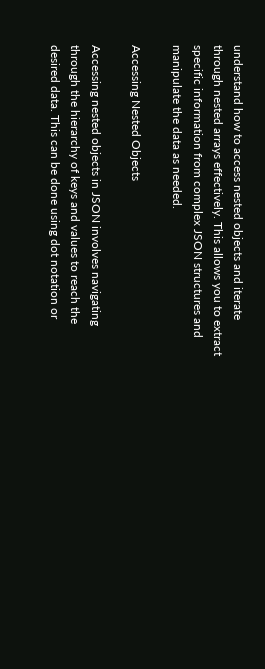understand how to access nested objects and iterate through nested arrays effectively. This allows you to extract specific information from complex JSON structures and manipulate the data as needed.

Accessing Nested Objects

Accessing nested objects in JSON involves navigating through the hierarchy of keys and values to reach the desired data. This can be done using dot notation or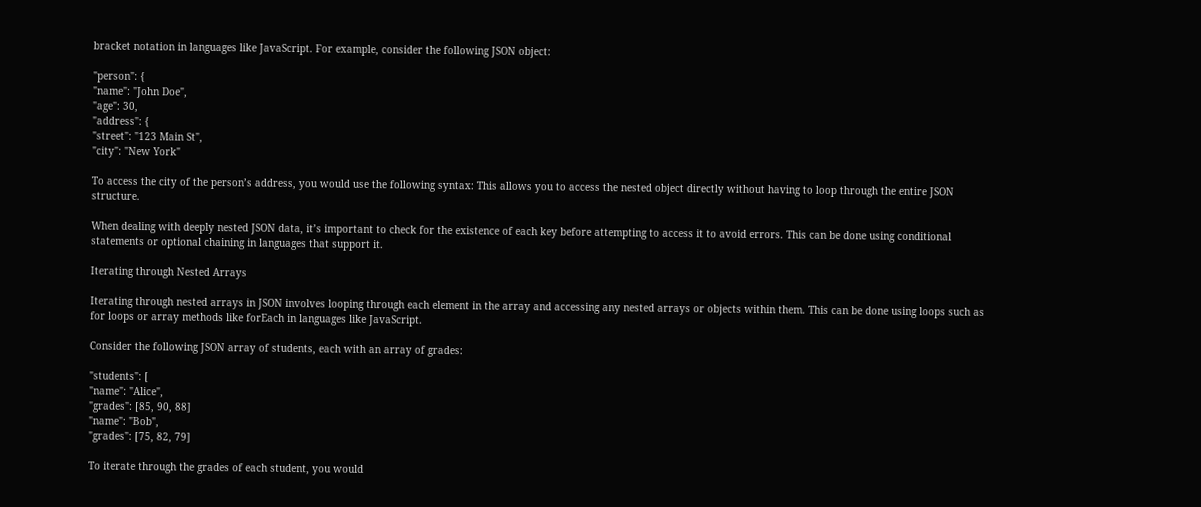bracket notation in languages like JavaScript. For example, consider the following JSON object:

"person": {
"name": "John Doe",
"age": 30,
"address": {
"street": "123 Main St",
"city": "New York"

To access the city of the person’s address, you would use the following syntax: This allows you to access the nested object directly without having to loop through the entire JSON structure.

When dealing with deeply nested JSON data, it’s important to check for the existence of each key before attempting to access it to avoid errors. This can be done using conditional statements or optional chaining in languages that support it.

Iterating through Nested Arrays

Iterating through nested arrays in JSON involves looping through each element in the array and accessing any nested arrays or objects within them. This can be done using loops such as for loops or array methods like forEach in languages like JavaScript.

Consider the following JSON array of students, each with an array of grades:

"students": [
"name": "Alice",
"grades": [85, 90, 88]
"name": "Bob",
"grades": [75, 82, 79]

To iterate through the grades of each student, you would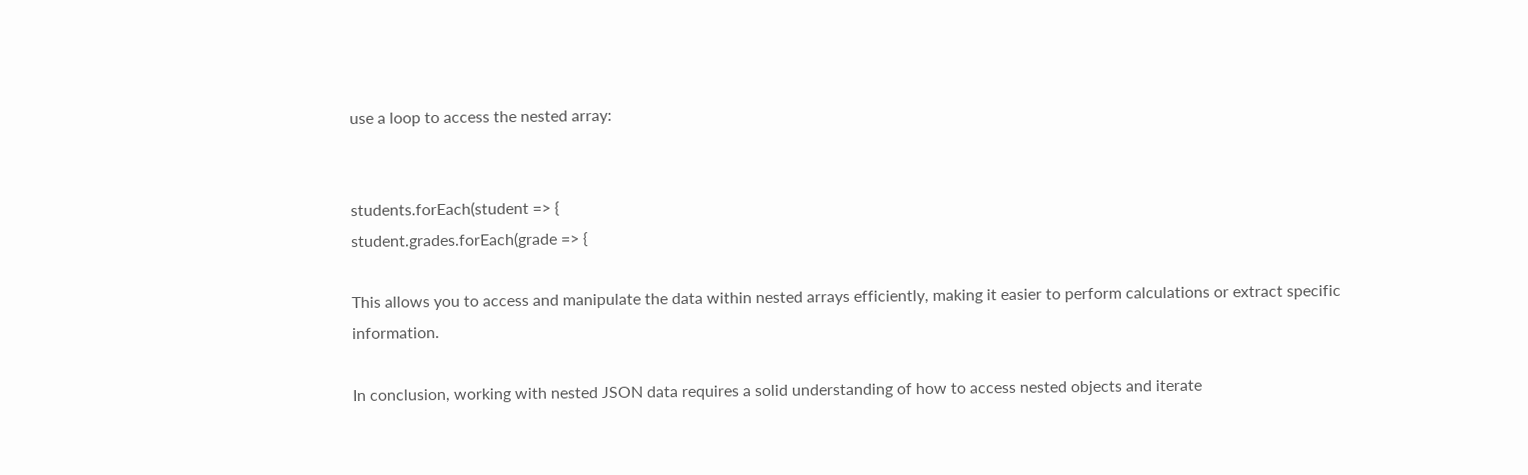use a loop to access the nested array:


students.forEach(student => {
student.grades.forEach(grade => {

This allows you to access and manipulate the data within nested arrays efficiently, making it easier to perform calculations or extract specific information.

In conclusion, working with nested JSON data requires a solid understanding of how to access nested objects and iterate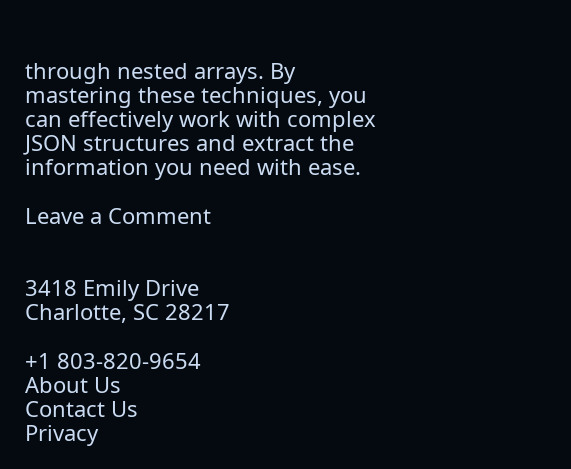through nested arrays. By mastering these techniques, you can effectively work with complex JSON structures and extract the information you need with ease.

Leave a Comment


3418 Emily Drive
Charlotte, SC 28217

+1 803-820-9654
About Us
Contact Us
Privacy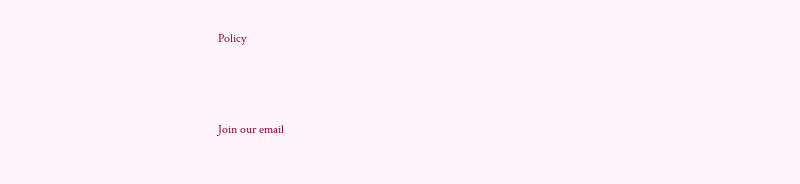Policy



Join our email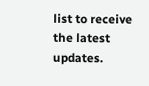list to receive the latest updates.